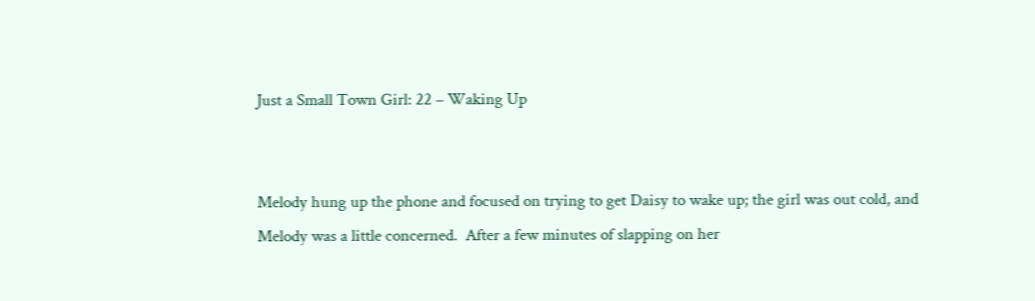Just a Small Town Girl: 22 – Waking Up


Melody hung up the phone and focused on trying to get Daisy to wake up; the girl was out cold, and Melody was a little concerned.  After a few minutes of slapping on her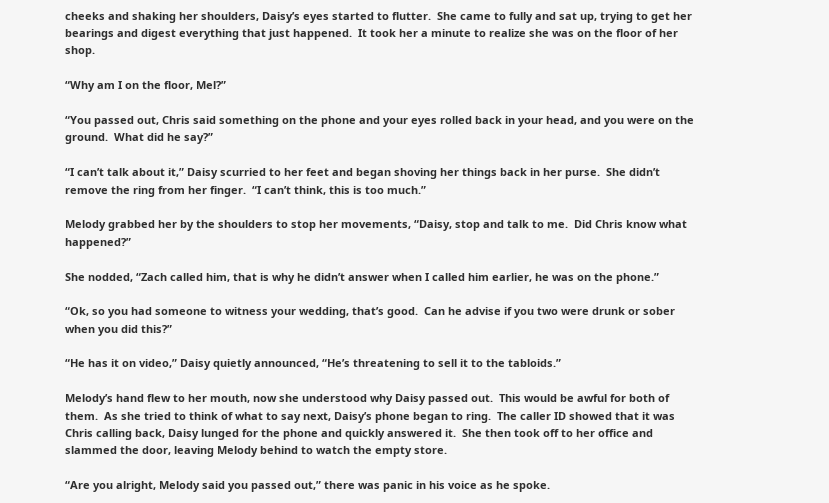cheeks and shaking her shoulders, Daisy’s eyes started to flutter.  She came to fully and sat up, trying to get her bearings and digest everything that just happened.  It took her a minute to realize she was on the floor of her shop.

“Why am I on the floor, Mel?”

“You passed out, Chris said something on the phone and your eyes rolled back in your head, and you were on the ground.  What did he say?”

“I can’t talk about it,” Daisy scurried to her feet and began shoving her things back in her purse.  She didn’t remove the ring from her finger.  “I can’t think, this is too much.”

Melody grabbed her by the shoulders to stop her movements, “Daisy, stop and talk to me.  Did Chris know what happened?”

She nodded, “Zach called him, that is why he didn’t answer when I called him earlier, he was on the phone.”

“Ok, so you had someone to witness your wedding, that’s good.  Can he advise if you two were drunk or sober when you did this?”

“He has it on video,” Daisy quietly announced, “He’s threatening to sell it to the tabloids.”

Melody’s hand flew to her mouth, now she understood why Daisy passed out.  This would be awful for both of them.  As she tried to think of what to say next, Daisy’s phone began to ring.  The caller ID showed that it was Chris calling back, Daisy lunged for the phone and quickly answered it.  She then took off to her office and slammed the door, leaving Melody behind to watch the empty store.

“Are you alright, Melody said you passed out,” there was panic in his voice as he spoke.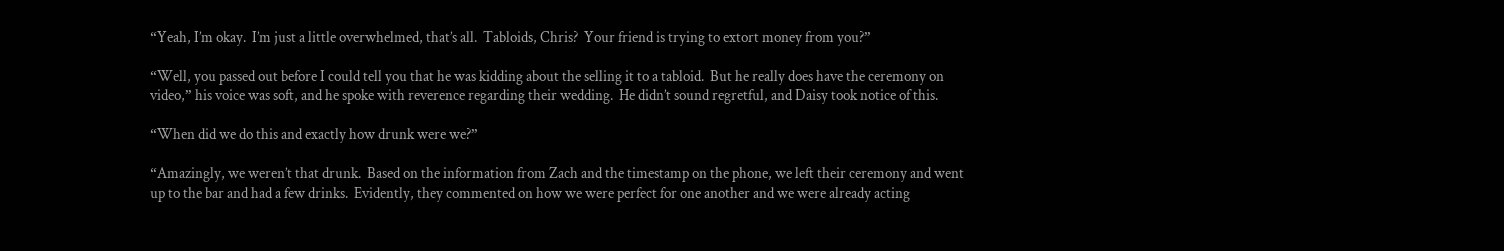“Yeah, I’m okay.  I’m just a little overwhelmed, that’s all.  Tabloids, Chris?  Your friend is trying to extort money from you?”

“Well, you passed out before I could tell you that he was kidding about the selling it to a tabloid.  But he really does have the ceremony on video,” his voice was soft, and he spoke with reverence regarding their wedding.  He didn’t sound regretful, and Daisy took notice of this.

“When did we do this and exactly how drunk were we?”

“Amazingly, we weren’t that drunk.  Based on the information from Zach and the timestamp on the phone, we left their ceremony and went up to the bar and had a few drinks.  Evidently, they commented on how we were perfect for one another and we were already acting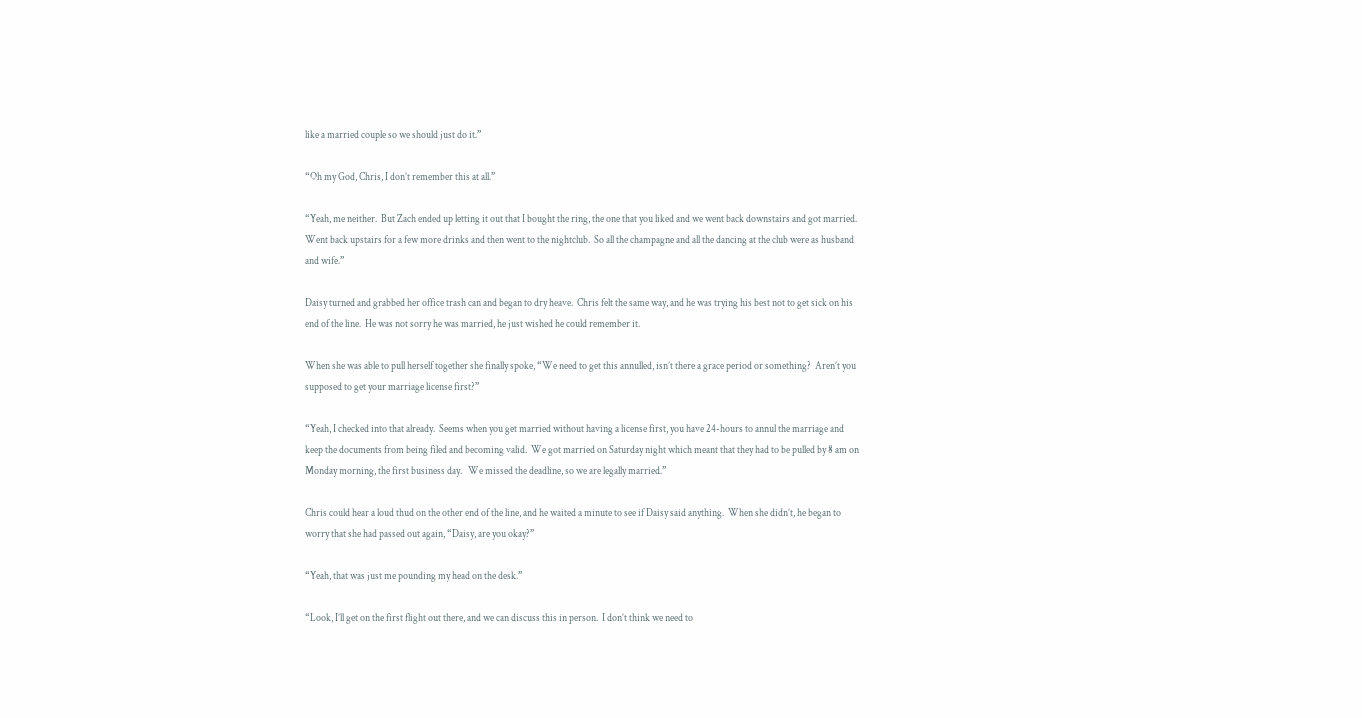like a married couple so we should just do it.”

“Oh my God, Chris, I don’t remember this at all.”

“Yeah, me neither.  But Zach ended up letting it out that I bought the ring, the one that you liked and we went back downstairs and got married.  Went back upstairs for a few more drinks and then went to the nightclub.  So all the champagne and all the dancing at the club were as husband and wife.”

Daisy turned and grabbed her office trash can and began to dry heave.  Chris felt the same way, and he was trying his best not to get sick on his end of the line.  He was not sorry he was married, he just wished he could remember it.

When she was able to pull herself together she finally spoke, “We need to get this annulled, isn’t there a grace period or something?  Aren’t you supposed to get your marriage license first?”

“Yeah, I checked into that already.  Seems when you get married without having a license first, you have 24-hours to annul the marriage and keep the documents from being filed and becoming valid.  We got married on Saturday night which meant that they had to be pulled by 8 am on Monday morning, the first business day.   We missed the deadline, so we are legally married.”

Chris could hear a loud thud on the other end of the line, and he waited a minute to see if Daisy said anything.  When she didn’t, he began to worry that she had passed out again, “Daisy, are you okay?”

“Yeah, that was just me pounding my head on the desk.”

“Look, I’ll get on the first flight out there, and we can discuss this in person.  I don’t think we need to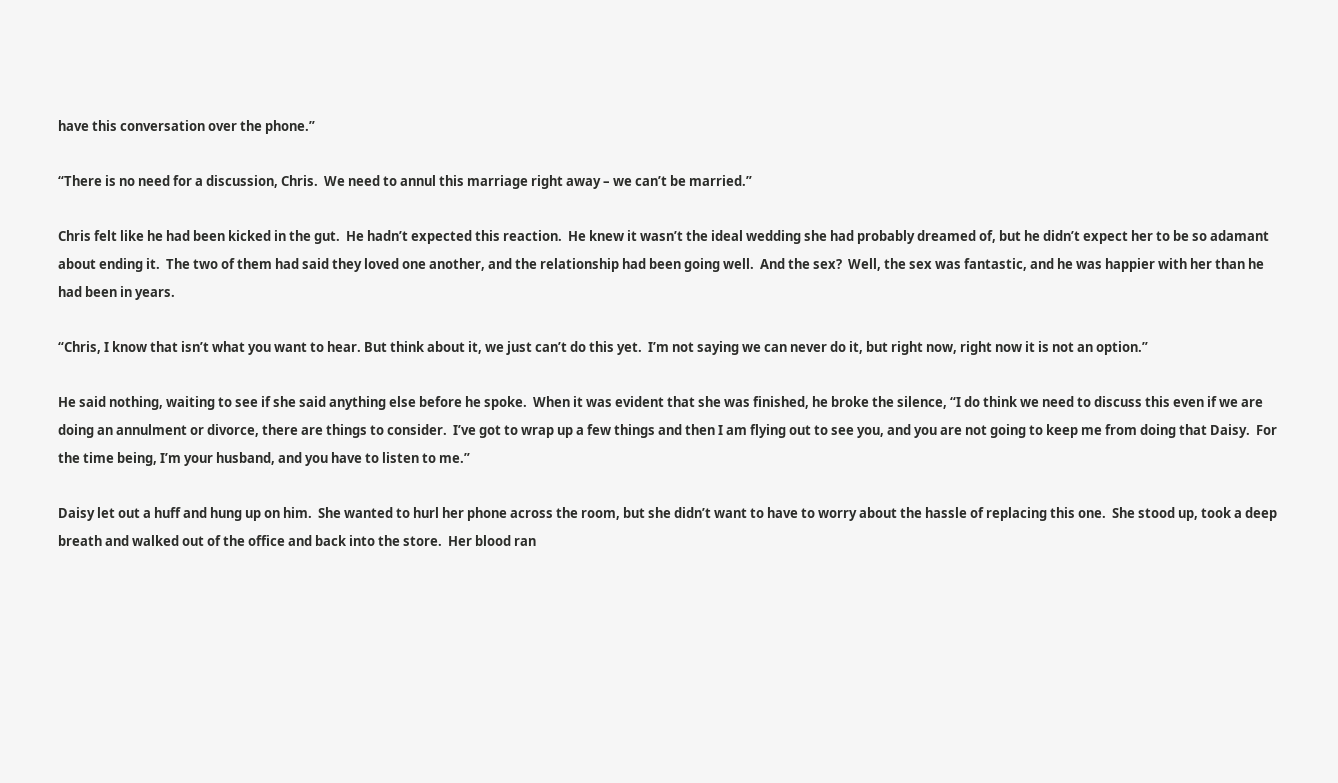have this conversation over the phone.”

“There is no need for a discussion, Chris.  We need to annul this marriage right away – we can’t be married.”

Chris felt like he had been kicked in the gut.  He hadn’t expected this reaction.  He knew it wasn’t the ideal wedding she had probably dreamed of, but he didn’t expect her to be so adamant about ending it.  The two of them had said they loved one another, and the relationship had been going well.  And the sex?  Well, the sex was fantastic, and he was happier with her than he had been in years.

“Chris, I know that isn’t what you want to hear. But think about it, we just can’t do this yet.  I’m not saying we can never do it, but right now, right now it is not an option.”

He said nothing, waiting to see if she said anything else before he spoke.  When it was evident that she was finished, he broke the silence, “I do think we need to discuss this even if we are doing an annulment or divorce, there are things to consider.  I’ve got to wrap up a few things and then I am flying out to see you, and you are not going to keep me from doing that Daisy.  For the time being, I’m your husband, and you have to listen to me.”

Daisy let out a huff and hung up on him.  She wanted to hurl her phone across the room, but she didn’t want to have to worry about the hassle of replacing this one.  She stood up, took a deep breath and walked out of the office and back into the store.  Her blood ran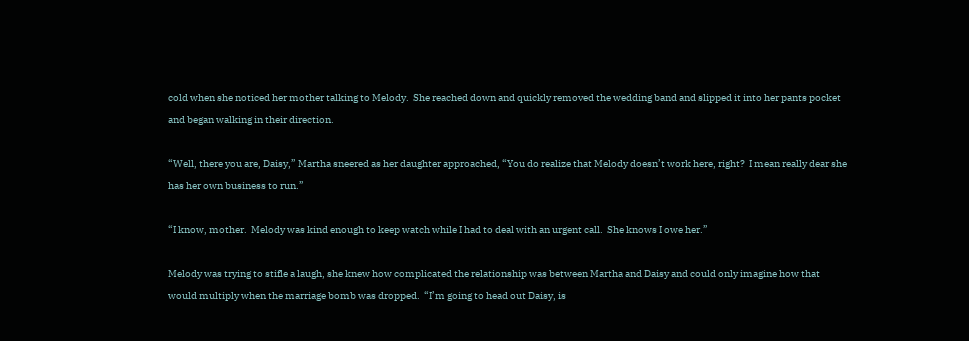cold when she noticed her mother talking to Melody.  She reached down and quickly removed the wedding band and slipped it into her pants pocket and began walking in their direction.

“Well, there you are, Daisy,” Martha sneered as her daughter approached, “You do realize that Melody doesn’t work here, right?  I mean really dear she has her own business to run.”

“I know, mother.  Melody was kind enough to keep watch while I had to deal with an urgent call.  She knows I owe her.”

Melody was trying to stifle a laugh, she knew how complicated the relationship was between Martha and Daisy and could only imagine how that would multiply when the marriage bomb was dropped.  “I’m going to head out Daisy, is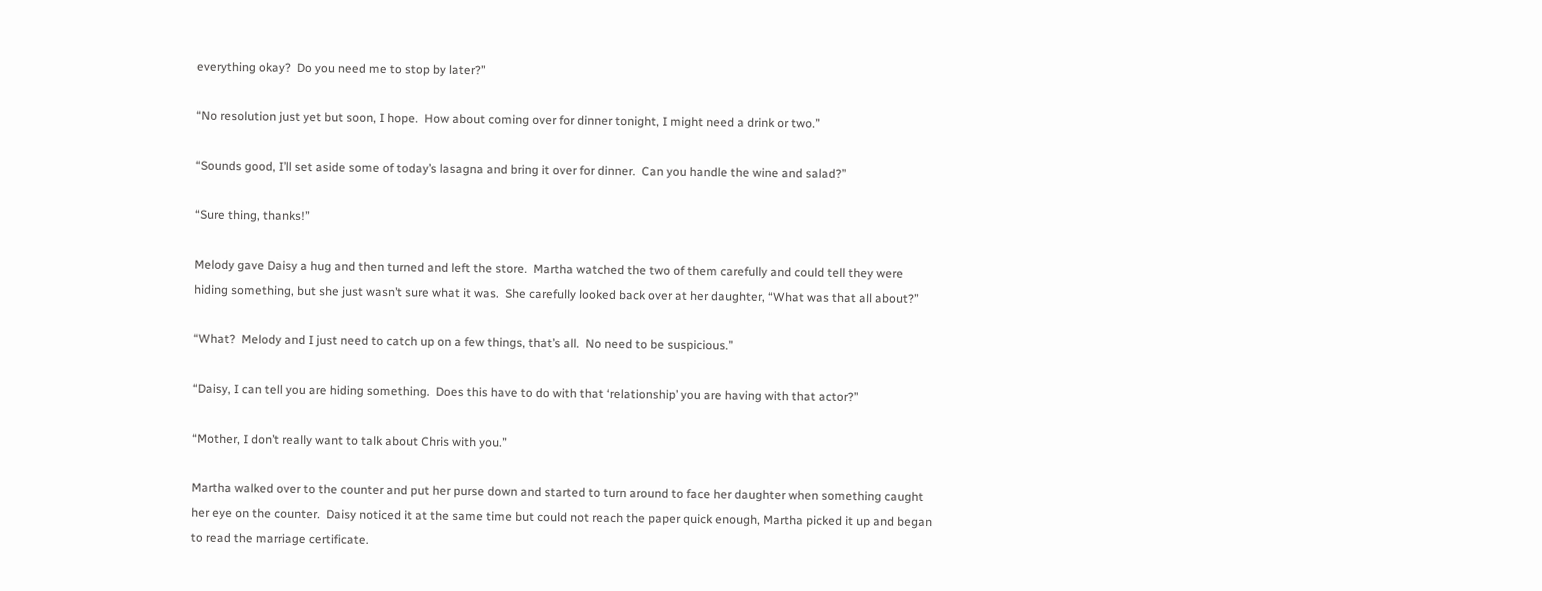everything okay?  Do you need me to stop by later?”

“No resolution just yet but soon, I hope.  How about coming over for dinner tonight, I might need a drink or two.”

“Sounds good, I’ll set aside some of today’s lasagna and bring it over for dinner.  Can you handle the wine and salad?”

“Sure thing, thanks!”

Melody gave Daisy a hug and then turned and left the store.  Martha watched the two of them carefully and could tell they were hiding something, but she just wasn’t sure what it was.  She carefully looked back over at her daughter, “What was that all about?”

“What?  Melody and I just need to catch up on a few things, that’s all.  No need to be suspicious.”

“Daisy, I can tell you are hiding something.  Does this have to do with that ‘relationship’ you are having with that actor?”

“Mother, I don’t really want to talk about Chris with you.”

Martha walked over to the counter and put her purse down and started to turn around to face her daughter when something caught her eye on the counter.  Daisy noticed it at the same time but could not reach the paper quick enough, Martha picked it up and began to read the marriage certificate.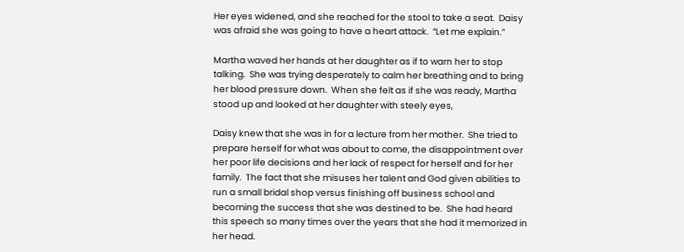Her eyes widened, and she reached for the stool to take a seat.  Daisy was afraid she was going to have a heart attack.  “Let me explain.”

Martha waved her hands at her daughter as if to warn her to stop talking.  She was trying desperately to calm her breathing and to bring her blood pressure down.  When she felt as if she was ready, Martha stood up and looked at her daughter with steely eyes,

Daisy knew that she was in for a lecture from her mother.  She tried to prepare herself for what was about to come, the disappointment over her poor life decisions and her lack of respect for herself and for her family.  The fact that she misuses her talent and God given abilities to run a small bridal shop versus finishing off business school and becoming the success that she was destined to be.  She had heard this speech so many times over the years that she had it memorized in her head.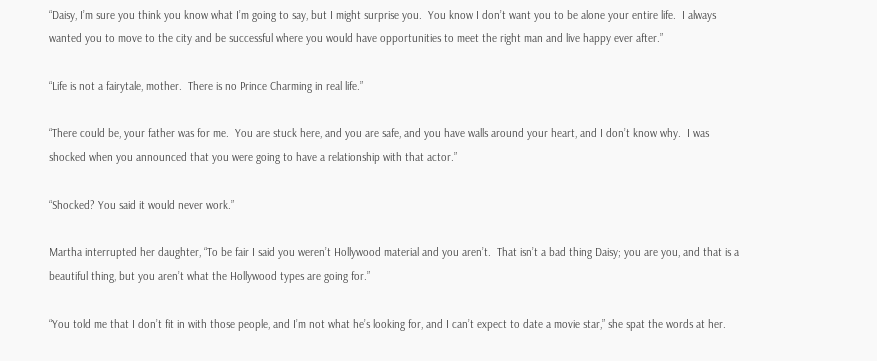“Daisy, I’m sure you think you know what I’m going to say, but I might surprise you.  You know I don’t want you to be alone your entire life.  I always wanted you to move to the city and be successful where you would have opportunities to meet the right man and live happy ever after.”

“Life is not a fairytale, mother.  There is no Prince Charming in real life.”

“There could be, your father was for me.  You are stuck here, and you are safe, and you have walls around your heart, and I don’t know why.  I was shocked when you announced that you were going to have a relationship with that actor.”

“Shocked? You said it would never work.”

Martha interrupted her daughter, “To be fair I said you weren’t Hollywood material and you aren’t.  That isn’t a bad thing Daisy; you are you, and that is a beautiful thing, but you aren’t what the Hollywood types are going for.”

“You told me that I don’t fit in with those people, and I’m not what he’s looking for, and I can’t expect to date a movie star,” she spat the words at her.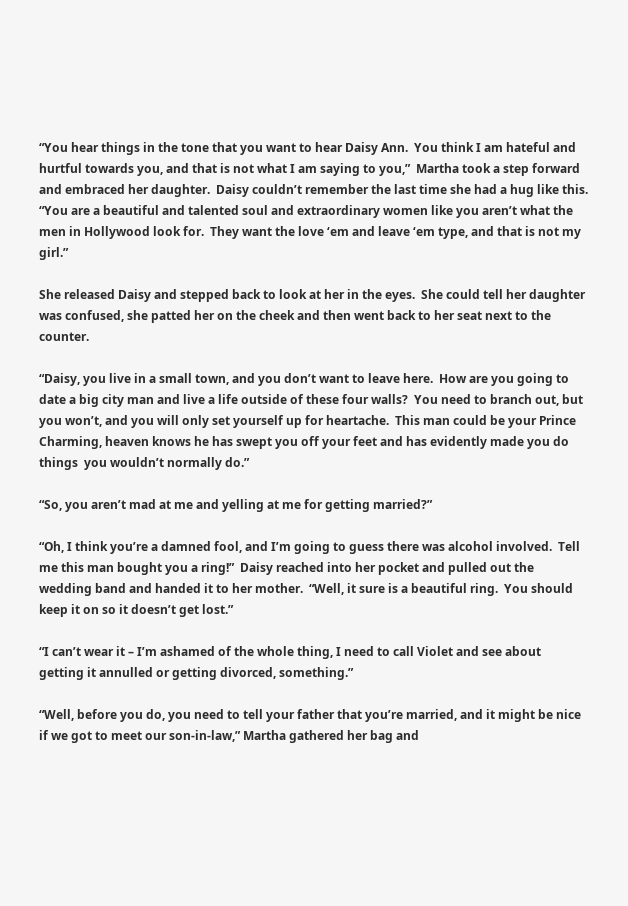“You hear things in the tone that you want to hear Daisy Ann.  You think I am hateful and hurtful towards you, and that is not what I am saying to you,”  Martha took a step forward and embraced her daughter.  Daisy couldn’t remember the last time she had a hug like this.  “You are a beautiful and talented soul and extraordinary women like you aren’t what the men in Hollywood look for.  They want the love ‘em and leave ‘em type, and that is not my girl.”

She released Daisy and stepped back to look at her in the eyes.  She could tell her daughter was confused, she patted her on the cheek and then went back to her seat next to the counter.

“Daisy, you live in a small town, and you don’t want to leave here.  How are you going to date a big city man and live a life outside of these four walls?  You need to branch out, but you won’t, and you will only set yourself up for heartache.  This man could be your Prince Charming, heaven knows he has swept you off your feet and has evidently made you do things  you wouldn’t normally do.”

“So, you aren’t mad at me and yelling at me for getting married?”

“Oh, I think you’re a damned fool, and I’m going to guess there was alcohol involved.  Tell me this man bought you a ring!”  Daisy reached into her pocket and pulled out the wedding band and handed it to her mother.  “Well, it sure is a beautiful ring.  You should keep it on so it doesn’t get lost.”

“I can’t wear it – I’m ashamed of the whole thing, I need to call Violet and see about getting it annulled or getting divorced, something.”

“Well, before you do, you need to tell your father that you’re married, and it might be nice if we got to meet our son-in-law,” Martha gathered her bag and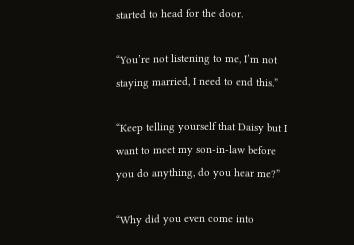started to head for the door.

“You’re not listening to me, I’m not staying married, I need to end this.”

“Keep telling yourself that Daisy but I want to meet my son-in-law before you do anything, do you hear me?”

“Why did you even come into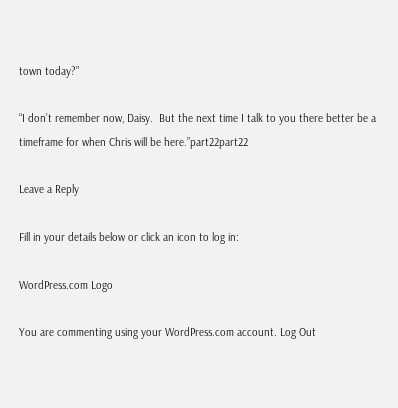town today?”

“I don’t remember now, Daisy.  But the next time I talk to you there better be a timeframe for when Chris will be here.”part22part22

Leave a Reply

Fill in your details below or click an icon to log in:

WordPress.com Logo

You are commenting using your WordPress.com account. Log Out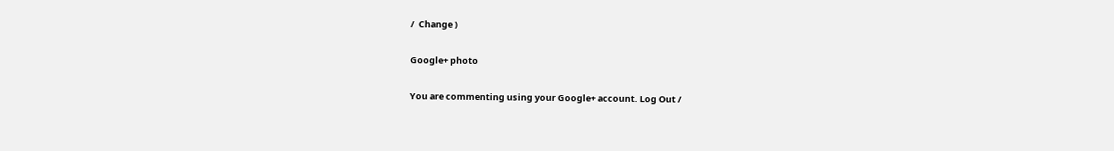/  Change )

Google+ photo

You are commenting using your Google+ account. Log Out /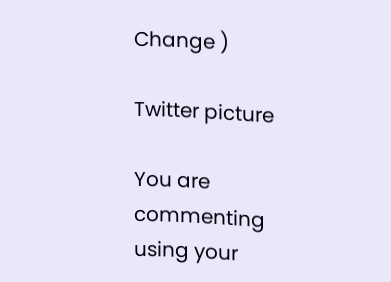Change )

Twitter picture

You are commenting using your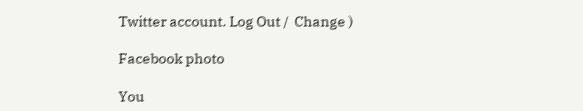Twitter account. Log Out /  Change )

Facebook photo

You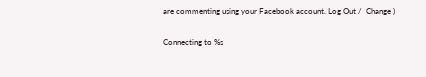are commenting using your Facebook account. Log Out /  Change )

Connecting to %s